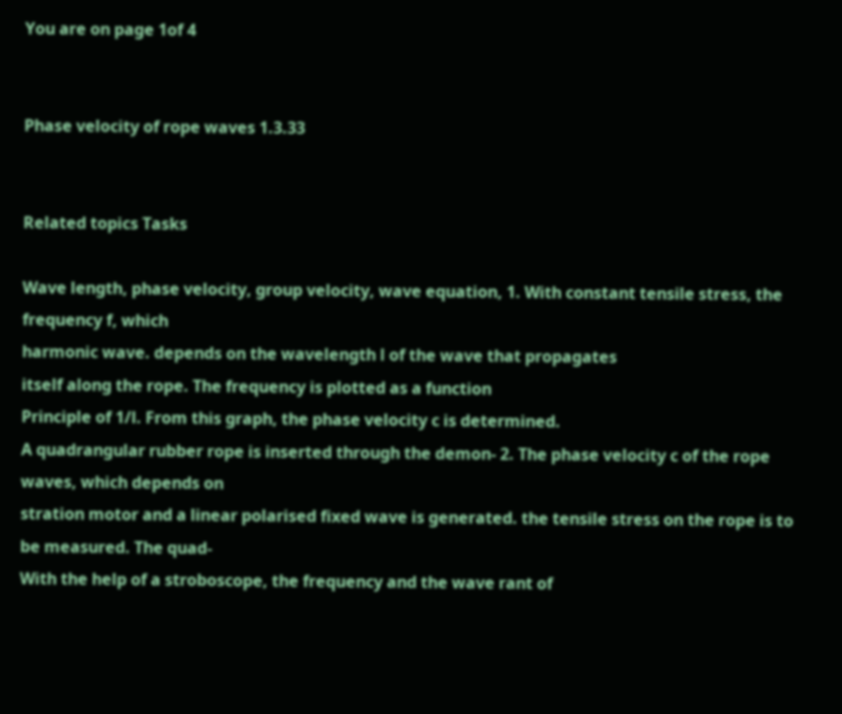You are on page 1of 4


Phase velocity of rope waves 1.3.33


Related topics Tasks

Wave length, phase velocity, group velocity, wave equation, 1. With constant tensile stress, the frequency f, which
harmonic wave. depends on the wavelength l of the wave that propagates
itself along the rope. The frequency is plotted as a function
Principle of 1/l. From this graph, the phase velocity c is determined.
A quadrangular rubber rope is inserted through the demon- 2. The phase velocity c of the rope waves, which depends on
stration motor and a linear polarised fixed wave is generated. the tensile stress on the rope is to be measured. The quad-
With the help of a stroboscope, the frequency and the wave rant of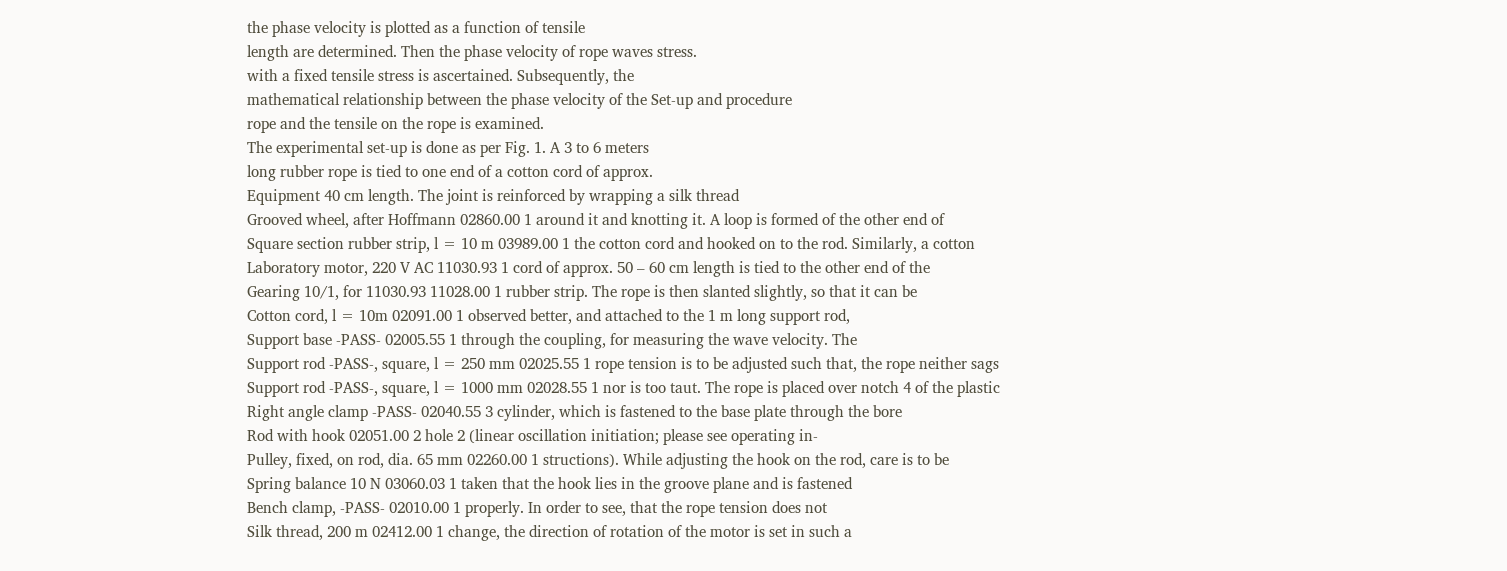the phase velocity is plotted as a function of tensile
length are determined. Then the phase velocity of rope waves stress.
with a fixed tensile stress is ascertained. Subsequently, the
mathematical relationship between the phase velocity of the Set-up and procedure
rope and the tensile on the rope is examined.
The experimental set-up is done as per Fig. 1. A 3 to 6 meters
long rubber rope is tied to one end of a cotton cord of approx.
Equipment 40 cm length. The joint is reinforced by wrapping a silk thread
Grooved wheel, after Hoffmann 02860.00 1 around it and knotting it. A loop is formed of the other end of
Square section rubber strip, l = 10 m 03989.00 1 the cotton cord and hooked on to the rod. Similarly, a cotton
Laboratory motor, 220 V AC 11030.93 1 cord of approx. 50 – 60 cm length is tied to the other end of the
Gearing 10/1, for 11030.93 11028.00 1 rubber strip. The rope is then slanted slightly, so that it can be
Cotton cord, l = 10m 02091.00 1 observed better, and attached to the 1 m long support rod,
Support base -PASS- 02005.55 1 through the coupling, for measuring the wave velocity. The
Support rod -PASS-, square, l = 250 mm 02025.55 1 rope tension is to be adjusted such that, the rope neither sags
Support rod -PASS-, square, l = 1000 mm 02028.55 1 nor is too taut. The rope is placed over notch 4 of the plastic
Right angle clamp -PASS- 02040.55 3 cylinder, which is fastened to the base plate through the bore
Rod with hook 02051.00 2 hole 2 (linear oscillation initiation; please see operating in-
Pulley, fixed, on rod, dia. 65 mm 02260.00 1 structions). While adjusting the hook on the rod, care is to be
Spring balance 10 N 03060.03 1 taken that the hook lies in the groove plane and is fastened
Bench clamp, -PASS- 02010.00 1 properly. In order to see, that the rope tension does not
Silk thread, 200 m 02412.00 1 change, the direction of rotation of the motor is set in such a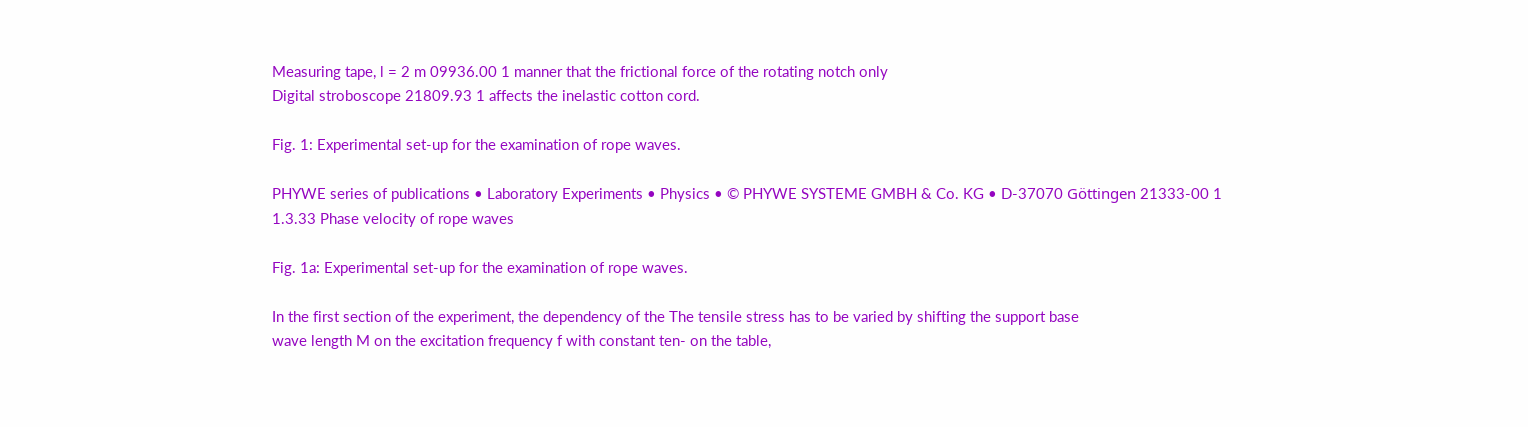Measuring tape, l = 2 m 09936.00 1 manner that the frictional force of the rotating notch only
Digital stroboscope 21809.93 1 affects the inelastic cotton cord.

Fig. 1: Experimental set-up for the examination of rope waves.

PHYWE series of publications • Laboratory Experiments • Physics • © PHYWE SYSTEME GMBH & Co. KG • D-37070 Göttingen 21333-00 1
1.3.33 Phase velocity of rope waves

Fig. 1a: Experimental set-up for the examination of rope waves.

In the first section of the experiment, the dependency of the The tensile stress has to be varied by shifting the support base
wave length M on the excitation frequency f with constant ten- on the table,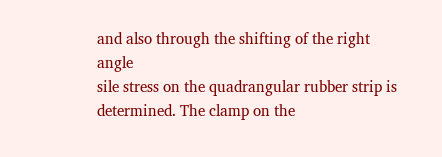and also through the shifting of the right angle
sile stress on the quadrangular rubber strip is determined. The clamp on the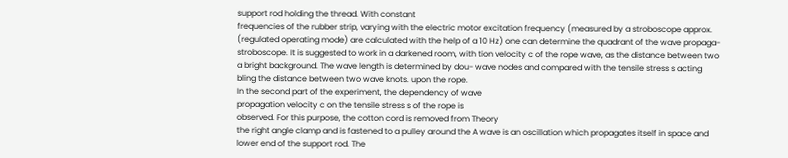support rod holding the thread. With constant
frequencies of the rubber strip, varying with the electric motor excitation frequency (measured by a stroboscope approx.
(regulated operating mode) are calculated with the help of a 10 Hz) one can determine the quadrant of the wave propaga-
stroboscope. It is suggested to work in a darkened room, with tion velocity c of the rope wave, as the distance between two
a bright background. The wave length is determined by dou- wave nodes and compared with the tensile stress s acting
bling the distance between two wave knots. upon the rope.
In the second part of the experiment, the dependency of wave
propagation velocity c on the tensile stress s of the rope is
observed. For this purpose, the cotton cord is removed from Theory
the right angle clamp and is fastened to a pulley around the A wave is an oscillation which propagates itself in space and
lower end of the support rod. The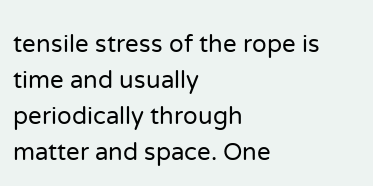tensile stress of the rope is time and usually periodically through matter and space. One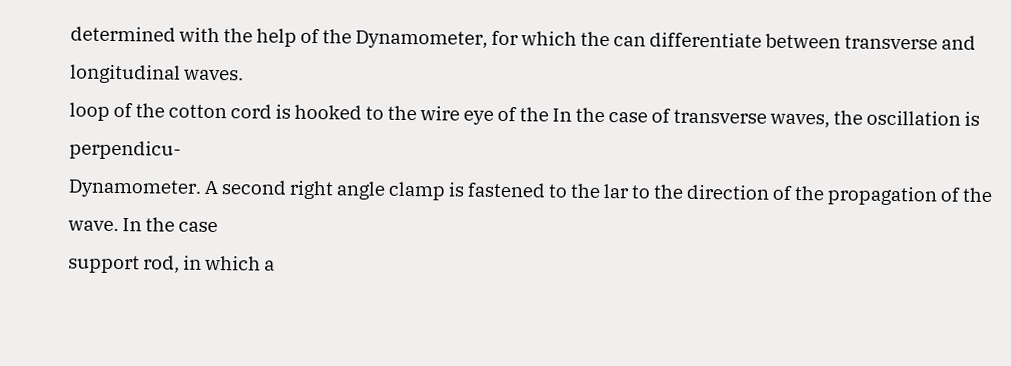determined with the help of the Dynamometer, for which the can differentiate between transverse and longitudinal waves.
loop of the cotton cord is hooked to the wire eye of the In the case of transverse waves, the oscillation is perpendicu-
Dynamometer. A second right angle clamp is fastened to the lar to the direction of the propagation of the wave. In the case
support rod, in which a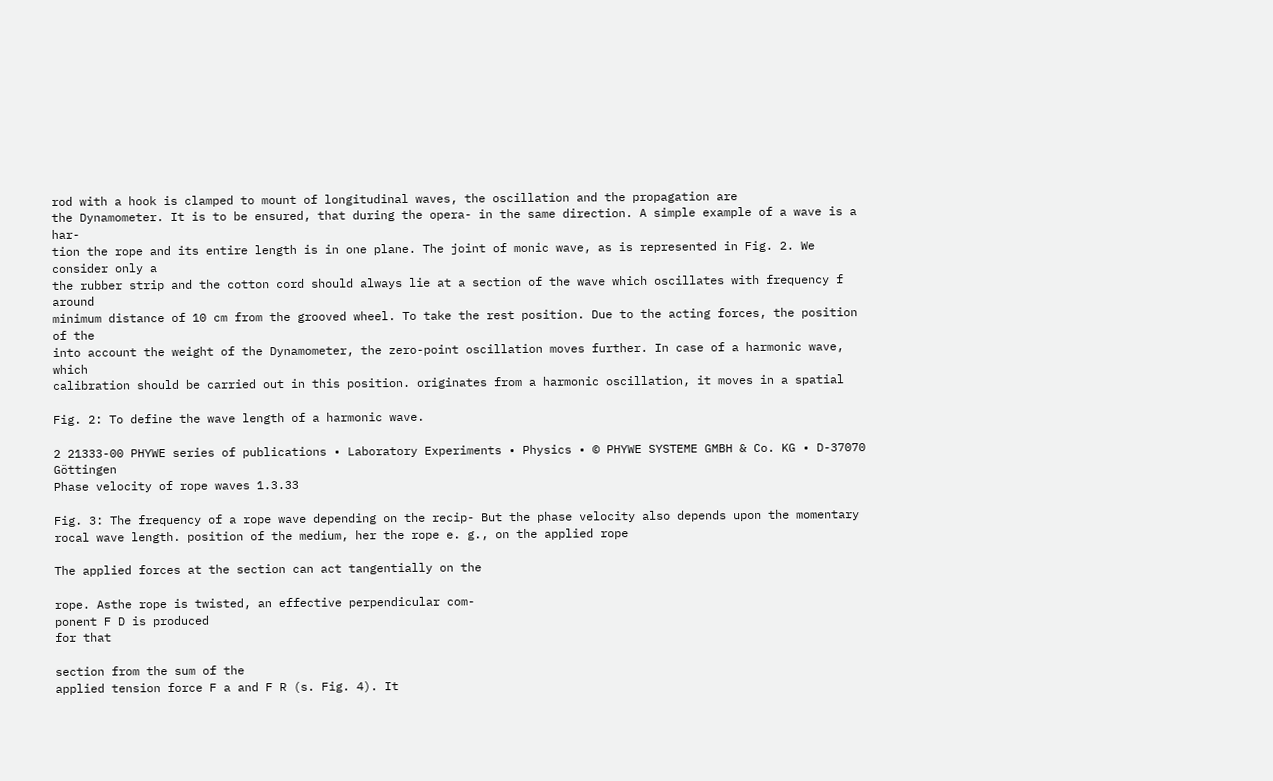rod with a hook is clamped to mount of longitudinal waves, the oscillation and the propagation are
the Dynamometer. It is to be ensured, that during the opera- in the same direction. A simple example of a wave is a har-
tion the rope and its entire length is in one plane. The joint of monic wave, as is represented in Fig. 2. We consider only a
the rubber strip and the cotton cord should always lie at a section of the wave which oscillates with frequency f around
minimum distance of 10 cm from the grooved wheel. To take the rest position. Due to the acting forces, the position of the
into account the weight of the Dynamometer, the zero-point oscillation moves further. In case of a harmonic wave, which
calibration should be carried out in this position. originates from a harmonic oscillation, it moves in a spatial

Fig. 2: To define the wave length of a harmonic wave.

2 21333-00 PHYWE series of publications • Laboratory Experiments • Physics • © PHYWE SYSTEME GMBH & Co. KG • D-37070 Göttingen
Phase velocity of rope waves 1.3.33

Fig. 3: The frequency of a rope wave depending on the recip- But the phase velocity also depends upon the momentary
rocal wave length. position of the medium, her the rope e. g., on the applied rope

The applied forces at the section can act tangentially on the

rope. Asthe rope is twisted, an effective perpendicular com-
ponent F D is produced
for that

section from the sum of the
applied tension force F a and F R (s. Fig. 4). It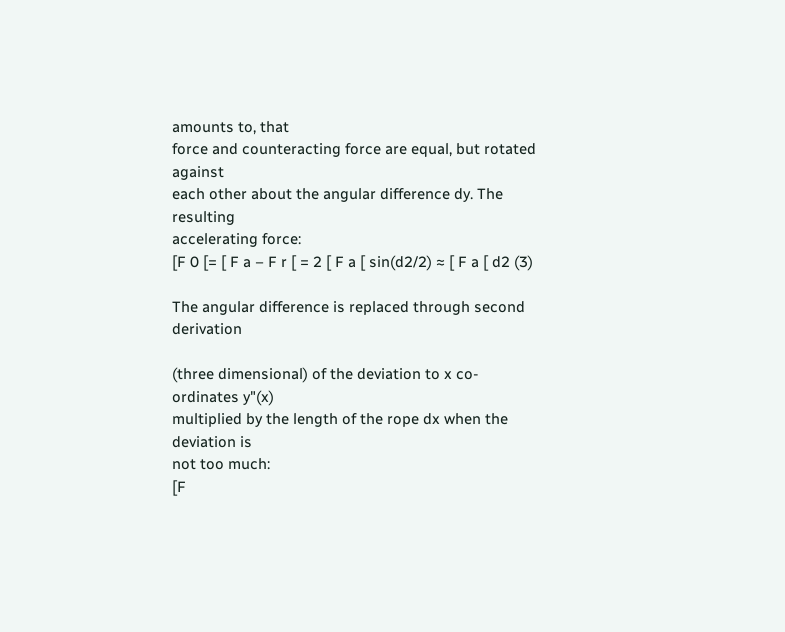amounts to, that
force and counteracting force are equal, but rotated against
each other about the angular difference dy. The resulting
accelerating force:
[F 0 [= [ F a – F r [ = 2 [ F a [ sin(d2/2) ≈ [ F a [ d2 (3)

The angular difference is replaced through second derivation

(three dimensional) of the deviation to x co-ordinates y"(x)
multiplied by the length of the rope dx when the deviation is
not too much:
[F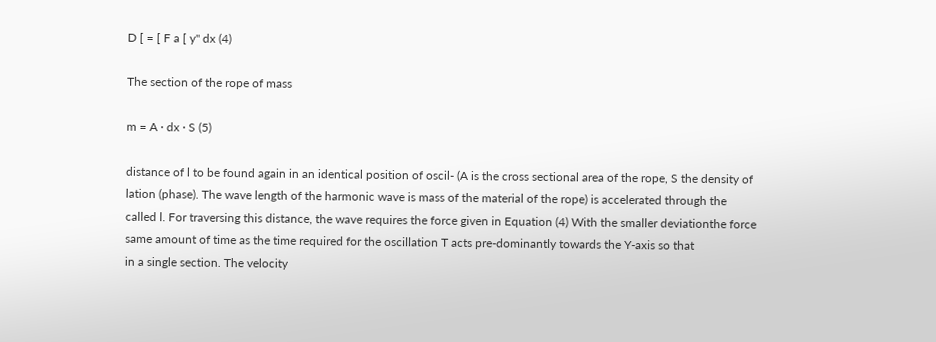D [ = [ F a [ y" dx (4)

The section of the rope of mass

m = A · dx · S (5)

distance of l to be found again in an identical position of oscil- (A is the cross sectional area of the rope, S the density of
lation (phase). The wave length of the harmonic wave is mass of the material of the rope) is accelerated through the
called l. For traversing this distance, the wave requires the force given in Equation (4) With the smaller deviationthe force
same amount of time as the time required for the oscillation T acts pre-dominantly towards the Y-axis so that
in a single section. The velocity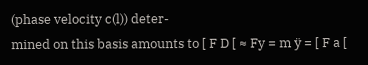(phase velocity c(l)) deter-
mined on this basis amounts to [ F D [ ≈ Fy = m ÿ = [ F a [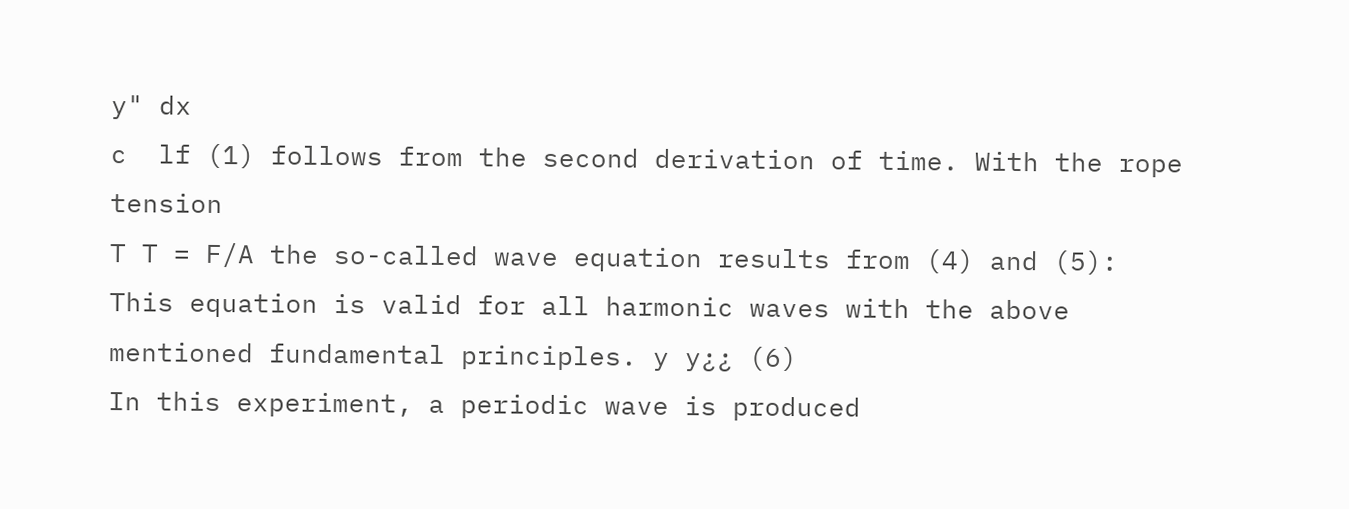y" dx
c  lf (1) follows from the second derivation of time. With the rope tension
T T = F/A the so-called wave equation results from (4) and (5):
This equation is valid for all harmonic waves with the above
mentioned fundamental principles. y y¿¿ (6)
In this experiment, a periodic wave is produced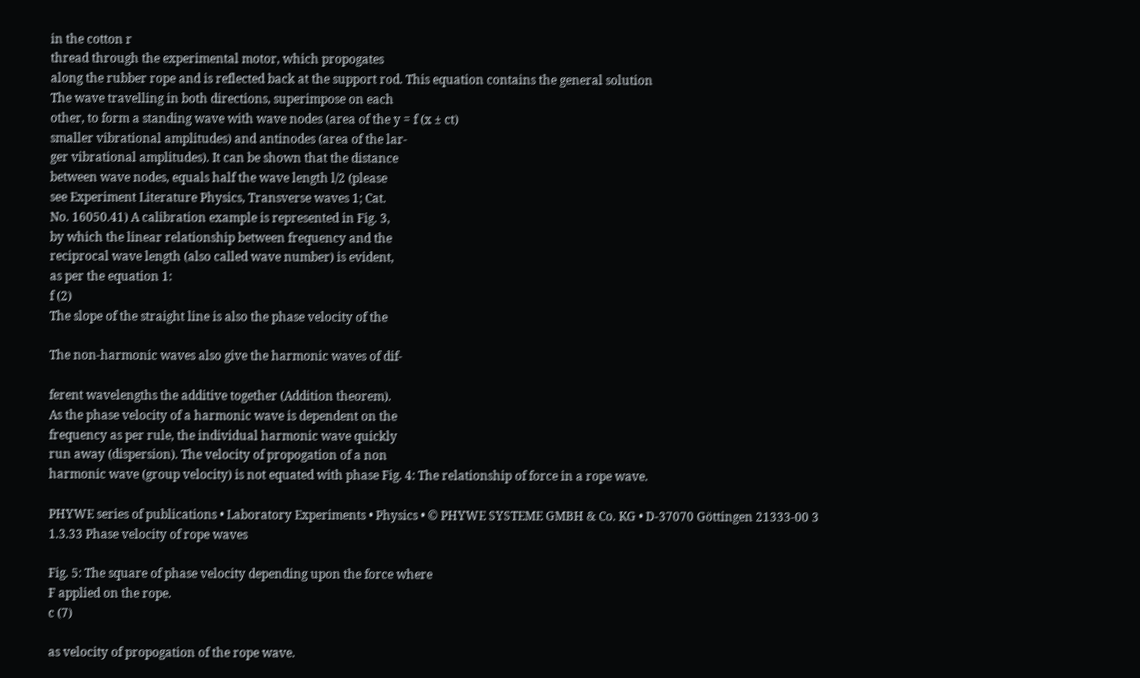in the cotton r
thread through the experimental motor, which propogates
along the rubber rope and is reflected back at the support rod. This equation contains the general solution
The wave travelling in both directions, superimpose on each
other, to form a standing wave with wave nodes (area of the y = f (x ± ct)
smaller vibrational amplitudes) and antinodes (area of the lar-
ger vibrational amplitudes). It can be shown that the distance
between wave nodes, equals half the wave length l/2 (please
see Experiment Literature Physics, Transverse waves 1; Cat.
No. 16050.41) A calibration example is represented in Fig. 3,
by which the linear relationship between frequency and the
reciprocal wave length (also called wave number) is evident,
as per the equation 1:
f (2)
The slope of the straight line is also the phase velocity of the

The non-harmonic waves also give the harmonic waves of dif-

ferent wavelengths the additive together (Addition theorem).
As the phase velocity of a harmonic wave is dependent on the
frequency as per rule, the individual harmonic wave quickly
run away (dispersion). The velocity of propogation of a non
harmonic wave (group velocity) is not equated with phase Fig. 4: The relationship of force in a rope wave.

PHYWE series of publications • Laboratory Experiments • Physics • © PHYWE SYSTEME GMBH & Co. KG • D-37070 Göttingen 21333-00 3
1.3.33 Phase velocity of rope waves

Fig. 5: The square of phase velocity depending upon the force where
F applied on the rope.
c (7)

as velocity of propogation of the rope wave.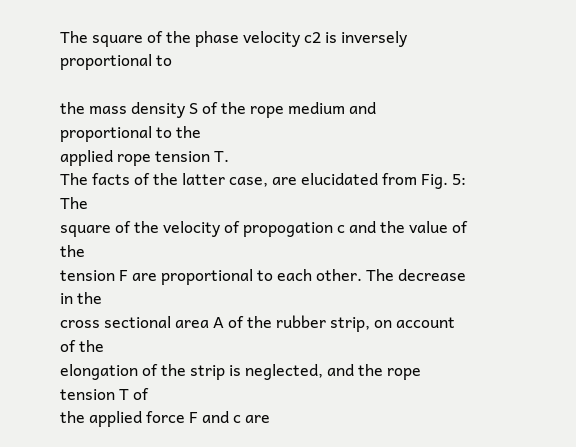The square of the phase velocity c2 is inversely proportional to

the mass density S of the rope medium and proportional to the
applied rope tension T.
The facts of the latter case, are elucidated from Fig. 5: The
square of the velocity of propogation c and the value of the
tension F are proportional to each other. The decrease in the
cross sectional area A of the rubber strip, on account of the
elongation of the strip is neglected, and the rope tension T of
the applied force F and c are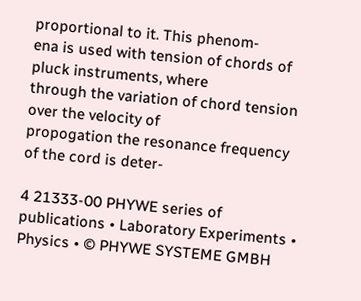proportional to it. This phenom-
ena is used with tension of chords of pluck instruments, where
through the variation of chord tension over the velocity of
propogation the resonance frequency of the cord is deter-

4 21333-00 PHYWE series of publications • Laboratory Experiments • Physics • © PHYWE SYSTEME GMBH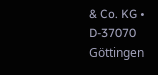& Co. KG • D-37070 Göttingen